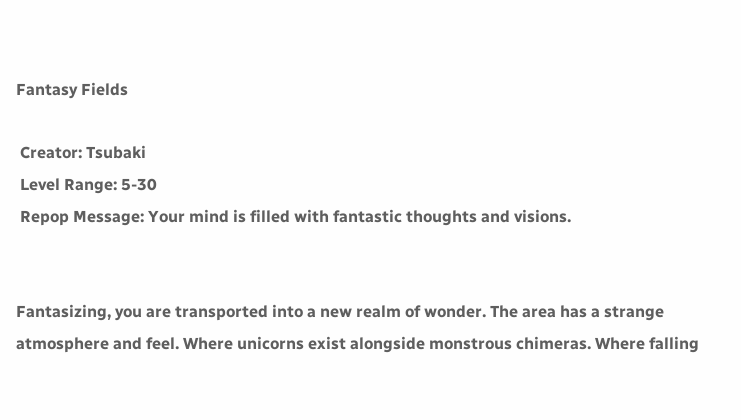Fantasy Fields

 Creator: Tsubaki
 Level Range: 5-30
 Repop Message: Your mind is filled with fantastic thoughts and visions.


Fantasizing, you are transported into a new realm of wonder. The area has a strange atmosphere and feel. Where unicorns exist alongside monstrous chimeras. Where falling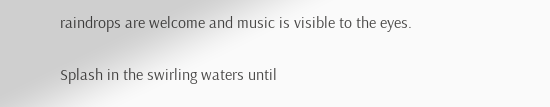raindrops are welcome and music is visible to the eyes.

Splash in the swirling waters until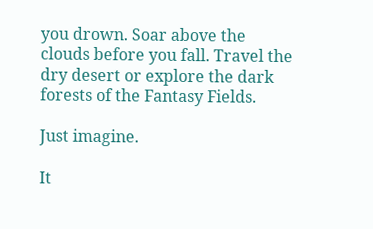you drown. Soar above the clouds before you fall. Travel the dry desert or explore the dark forests of the Fantasy Fields.

Just imagine.

It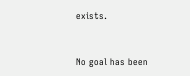exists.


No goal has been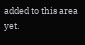added to this area yet.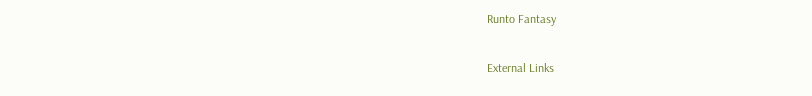Runto Fantasy

External Links